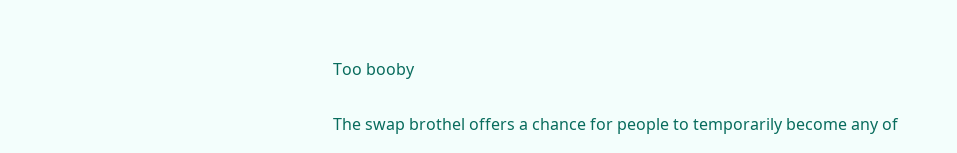Too booby

The swap brothel offers a chance for people to temporarily become any of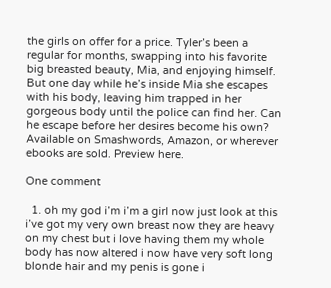the girls on offer for a price. Tyler’s been a regular for months, swapping into his favorite big breasted beauty, Mia, and enjoying himself. But one day while he’s inside Mia she escapes with his body, leaving him trapped in her gorgeous body until the police can find her. Can he escape before her desires become his own? Available on Smashwords, Amazon, or wherever ebooks are sold. Preview here.

One comment

  1. oh my god i’m i’m a girl now just look at this i’ve got my very own breast now they are heavy on my chest but i love having them my whole body has now altered i now have very soft long blonde hair and my penis is gone i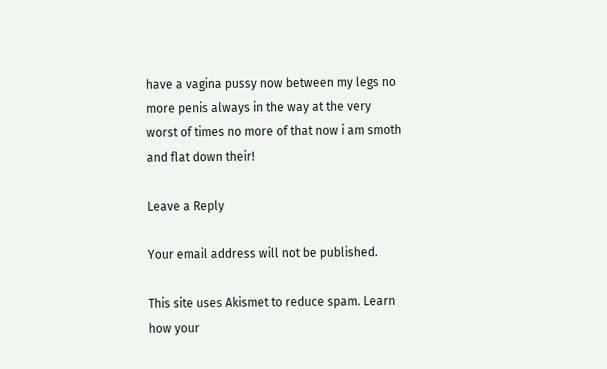have a vagina pussy now between my legs no more penis always in the way at the very worst of times no more of that now i am smoth and flat down their!

Leave a Reply

Your email address will not be published.

This site uses Akismet to reduce spam. Learn how your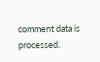comment data is processed.